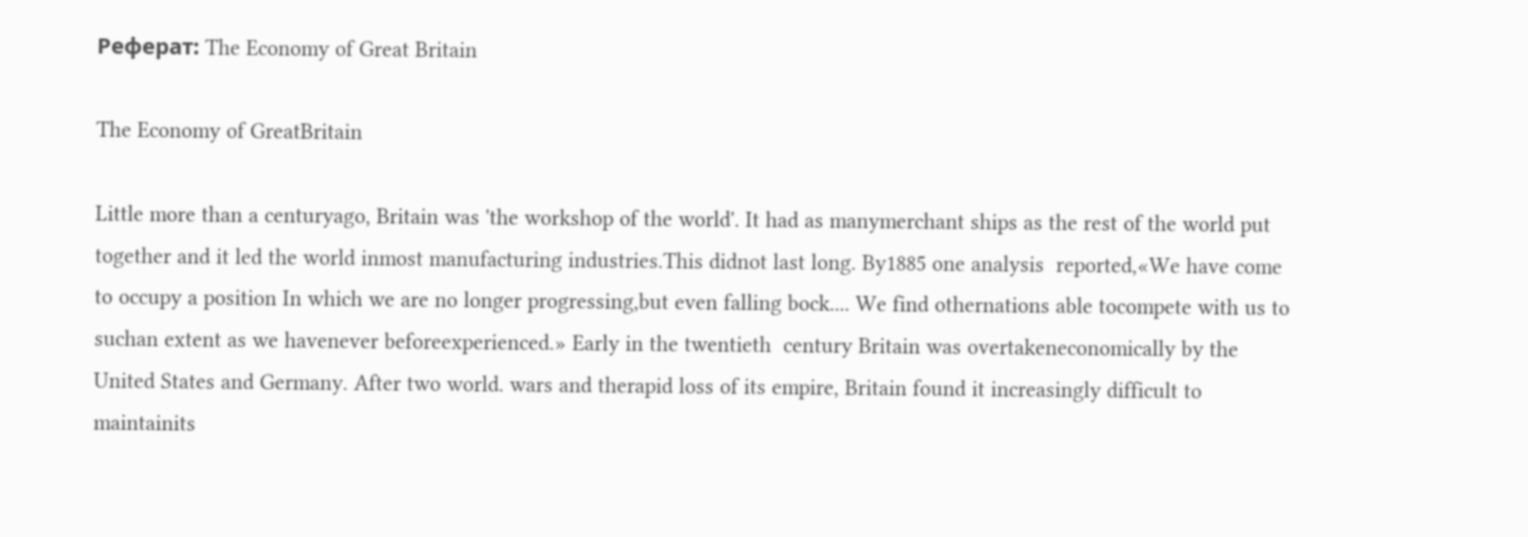Реферат: The Economy of Great Britain

The Economy of GreatBritain

Little more than a centuryago, Britain was 'the workshop of the world'. It had as manymerchant ships as the rest of the world put together and it led the world inmost manufacturing industries.This didnot last long. By1885 one analysis  reported,«We have come to occupy a position In which we are no longer progressing,but even falling bock.... We find othernations able tocompete with us to suchan extent as we havenever beforeexperienced.» Early in the twentieth  century Britain was overtakeneconomically by the United States and Germany. After two world. wars and therapid loss of its empire, Britain found it increasingly difficult to maintainits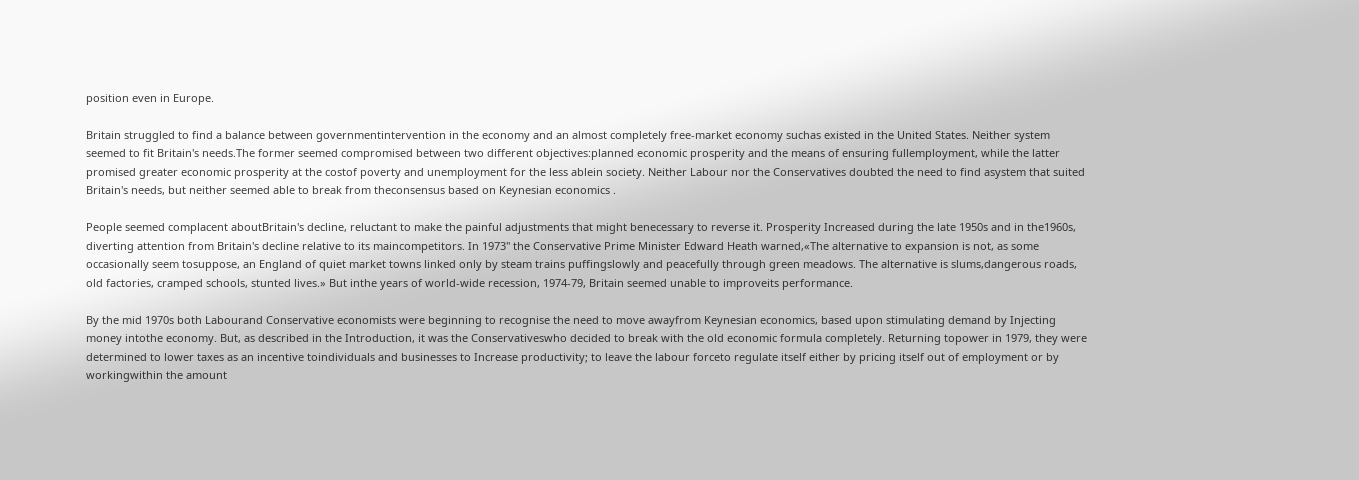position even in Europe.

Britain struggled to find a balance between governmentintervention in the economy and an almost completely free-market economy suchas existed in the United States. Neither system seemed to fit Britain's needs.The former seemed compromised between two different objectives:planned economic prosperity and the means of ensuring fullemployment, while the latter promised greater economic prosperity at the costof poverty and unemployment for the less ablein society. Neither Labour nor the Conservatives doubted the need to find asystem that suited Britain's needs, but neither seemed able to break from theconsensus based on Keynesian economics .

People seemed complacent aboutBritain's decline, reluctant to make the painful adjustments that might benecessary to reverse it. Prosperity Increased during the late 1950s and in the1960s, diverting attention from Britain's decline relative to its maincompetitors. In 1973" the Conservative Prime Minister Edward Heath warned,«The alternative to expansion is not, as some occasionally seem tosuppose, an England of quiet market towns linked only by steam trains puffingslowly and peacefully through green meadows. The alternative is slums,dangerous roads, old factories, cramped schools, stunted lives.» But inthe years of world-wide recession, 1974-79, Britain seemed unable to improveits performance.

By the mid 1970s both Labourand Conservative economists were beginning to recognise the need to move awayfrom Keynesian economics, based upon stimulating demand by Injecting money intothe economy. But, as described in the Introduction, it was the Conservativeswho decided to break with the old economic formula completely. Returning topower in 1979, they were determined to lower taxes as an incentive toindividuals and businesses to Increase productivity; to leave the labour forceto regulate itself either by pricing itself out of employment or by workingwithin the amount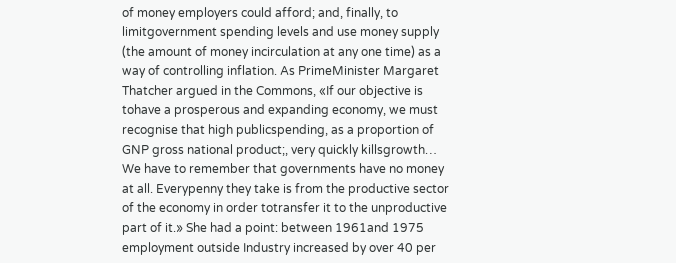of money employers could afford; and, finally, to limitgovernment spending levels and use money supply (the amount of money incirculation at any one time) as a way of controlling inflation. As PrimeMinister Margaret Thatcher argued in the Commons, «If our objective is tohave a prosperous and expanding economy, we must recognise that high publicspending, as a proportion of GNP gross national product;, very quickly killsgrowth… We have to remember that governments have no money at all. Everypenny they take is from the productive sector of the economy in order totransfer it to the unproductive part of it.» She had a point: between 1961and 1975 employment outside Industry increased by over 40 per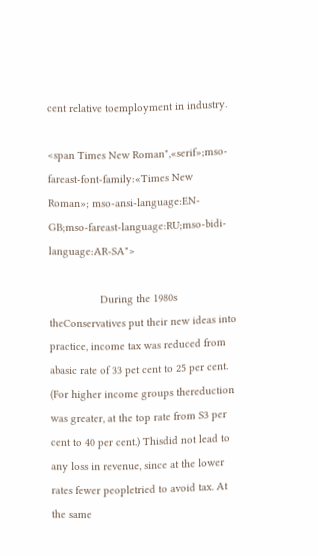cent relative toemployment in industry.

<span Times New Roman",«serif»;mso-fareast-font-family:«Times New Roman»; mso-ansi-language:EN-GB;mso-fareast-language:RU;mso-bidi-language:AR-SA">

                 During the 1980s theConservatives put their new ideas into practice, income tax was reduced from abasic rate of 33 pet cent to 25 per cent. (For higher income groups thereduction was greater, at the top rate from S3 per cent to 40 per cent.) Thisdid not lead to any loss in revenue, since at the lower rates fewer peopletried to avoid tax. At the same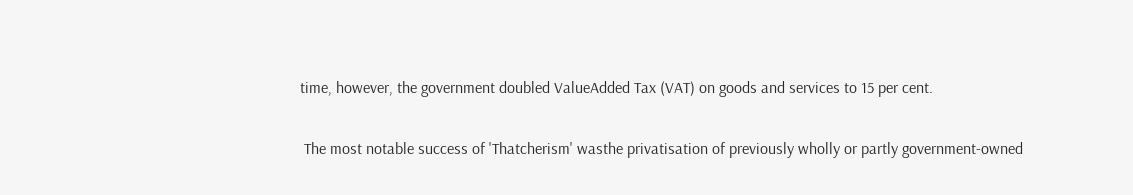time, however, the government doubled ValueAdded Tax (VAT) on goods and services to 15 per cent.

 The most notable success of 'Thatcherism' wasthe privatisation of previously wholly or partly government-owned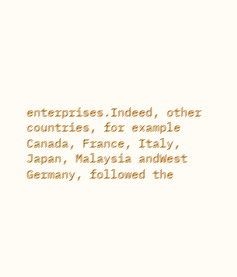enterprises.Indeed, other countries, for example Canada, France, Italy, Japan, Malaysia andWest Germany, followed the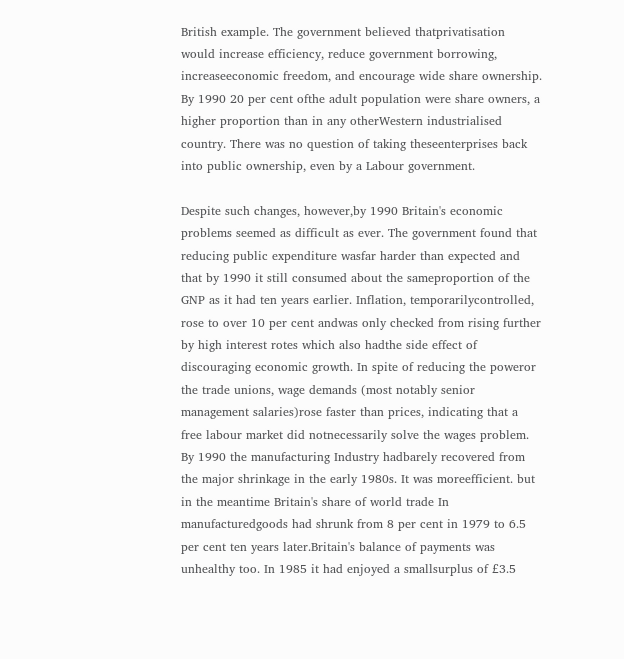British example. The government believed thatprivatisation would increase efficiency, reduce government borrowing, increaseeconomic freedom, and encourage wide share ownership. By 1990 20 per cent ofthe adult population were share owners, a higher proportion than in any otherWestern industrialised country. There was no question of taking theseenterprises back into public ownership, even by a Labour government.

Despite such changes, however,by 1990 Britain's economic problems seemed as difficult as ever. The government found that reducing public expenditure wasfar harder than expected and that by 1990 it still consumed about the sameproportion of the GNP as it had ten years earlier. Inflation, temporarilycontrolled, rose to over 10 per cent andwas only checked from rising further by high interest rotes which also hadthe side effect of discouraging economic growth. In spite of reducing the poweror the trade unions, wage demands (most notably senior management salaries)rose faster than prices, indicating that a free labour market did notnecessarily solve the wages problem. By 1990 the manufacturing Industry hadbarely recovered from the major shrinkage in the early 1980s. It was moreefficient. but in the meantime Britain's share of world trade In manufacturedgoods had shrunk from 8 per cent in 1979 to 6.5 per cent ten years later.Britain's balance of payments was unhealthy too. In 1985 it had enjoyed a smallsurplus of £3.5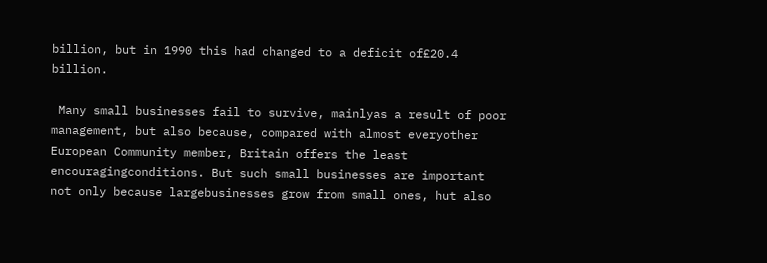billion, but in 1990 this had changed to a deficit of£20.4 billion.

 Many small businesses fail to survive, mainlyas a result of poor management, but also because, compared with almost everyother European Community member, Britain offers the least encouragingconditions. But such small businesses are important not only because largebusinesses grow from small ones, hut also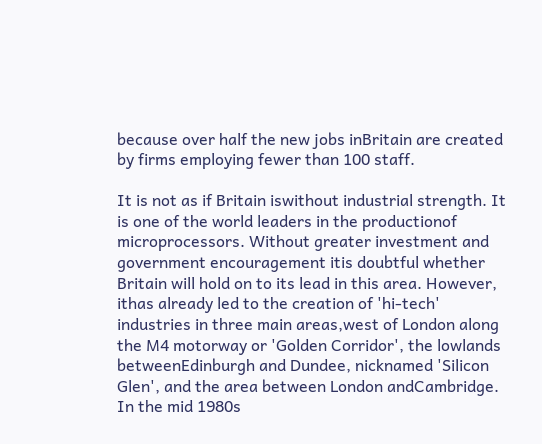because over half the new jobs inBritain are created by firms employing fewer than 100 staff.

It is not as if Britain iswithout industrial strength. It is one of the world leaders in the productionof microprocessors. Without greater investment and government encouragement itis doubtful whether Britain will hold on to its lead in this area. However, ithas already led to the creation of 'hi-tech' industries in three main areas,west of London along the M4 motorway or 'Golden Corridor', the lowlands betweenEdinburgh and Dundee, nicknamed 'Silicon Glen', and the area between London andCambridge. In the mid 1980s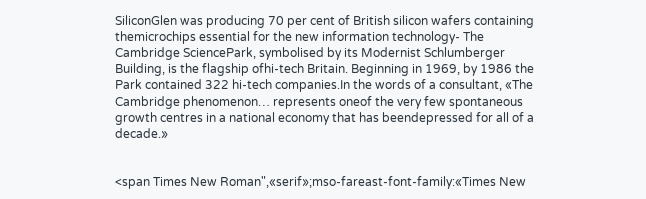SiliconGlen was producing 70 per cent of British silicon wafers containing themicrochips essential for the new information technology- The Cambridge SciencePark, symbolised by its Modernist Schlumberger Building, is the flagship ofhi-tech Britain. Beginning in 1969, by 1986 the Park contained 322 hi-tech companies.In the words of a consultant, «The Cambridge phenomenon… represents oneof the very few spontaneous growth centres in a national economy that has beendepressed for all of a decade.»


<span Times New Roman",«serif»;mso-fareast-font-family:«Times New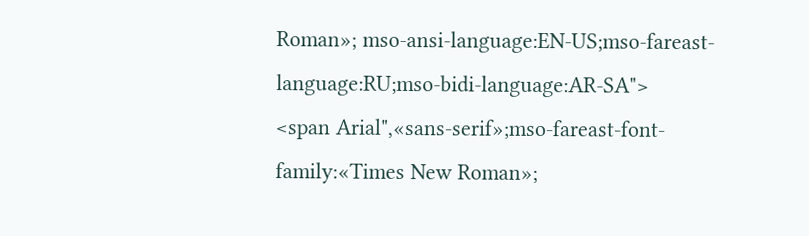Roman»; mso-ansi-language:EN-US;mso-fareast-language:RU;mso-bidi-language:AR-SA">
<span Arial",«sans-serif»;mso-fareast-font-family:«Times New Roman»;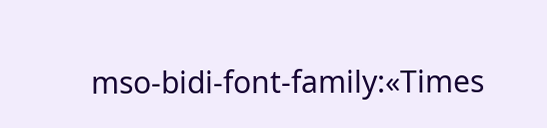mso-bidi-font-family:«Times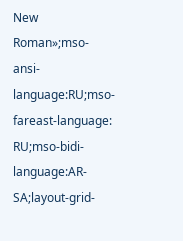New Roman»;mso-ansi-language:RU;mso-fareast-language: RU;mso-bidi-language:AR-SA;layout-grid-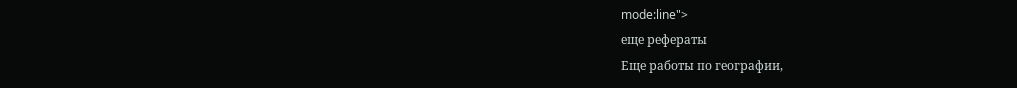mode:line">
еще рефераты
Еще работы по географии,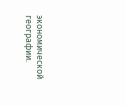экономической географии.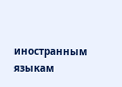иностранным языкам